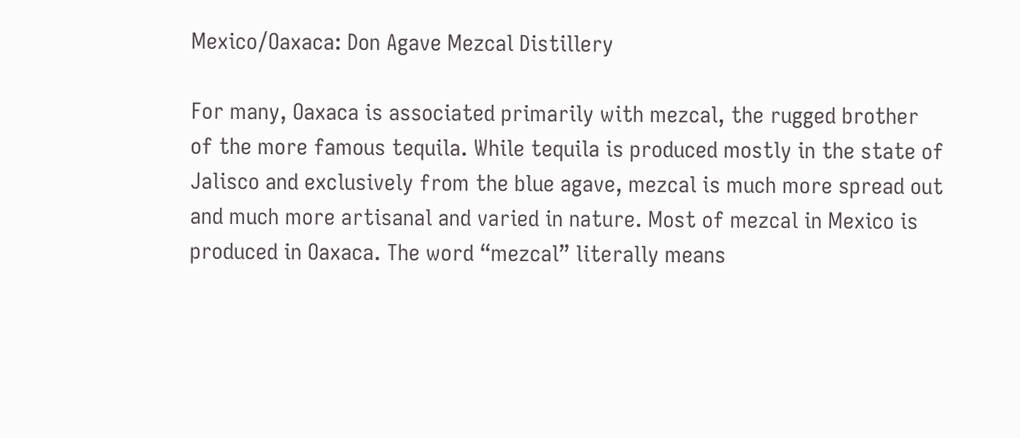Mexico/Oaxaca: Don Agave Mezcal Distillery

For many, Oaxaca is associated primarily with mezcal, the rugged brother of the more famous tequila. While tequila is produced mostly in the state of Jalisco and exclusively from the blue agave, mezcal is much more spread out and much more artisanal and varied in nature. Most of mezcal in Mexico is produced in Oaxaca. The word “mezcal” literally means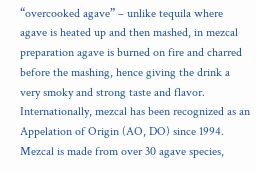“overcooked agave” – unlike tequila where agave is heated up and then mashed, in mezcal preparation agave is burned on fire and charred before the mashing, hence giving the drink a very smoky and strong taste and flavor. Internationally, mezcal has been recognized as an Appelation of Origin (AO, DO) since 1994. Mezcal is made from over 30 agave species,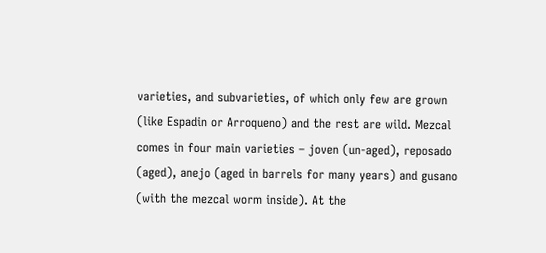varieties, and subvarieties, of which only few are grown (like Espadin or Arroqueno) and the rest are wild. Mezcal comes in four main varieties – joven (un-aged), reposado (aged), anejo (aged in barrels for many years) and gusano (with the mezcal worm inside). At the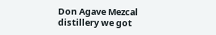Don Agave Mezcal distillery we got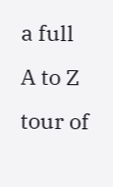a full A to Z tour of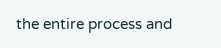the entire process and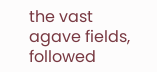the vast agave fields, followed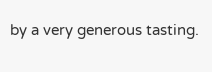by a very generous tasting.